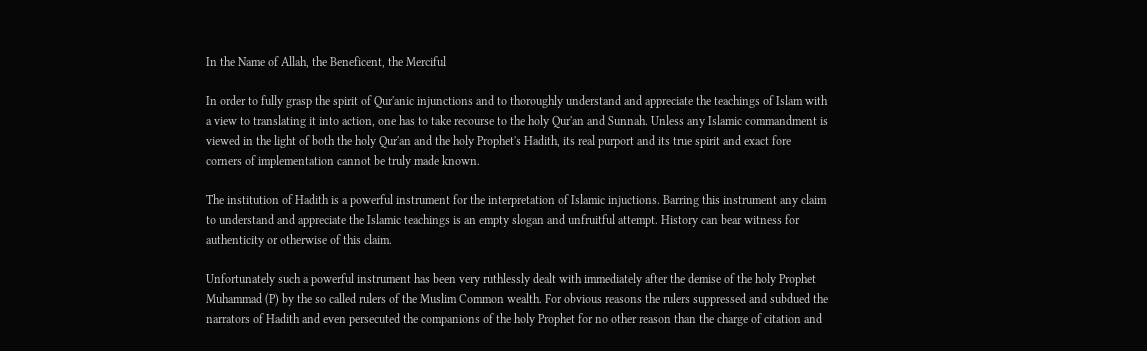In the Name of Allah, the Beneficent, the Merciful

In order to fully grasp the spirit of Qur'anic injunctions and to thoroughly understand and appreciate the teachings of Islam with a view to translating it into action, one has to take recourse to the holy Qur'an and Sunnah. Unless any Islamic commandment is viewed in the light of both the holy Qur'an and the holy Prophet's Hadith, its real purport and its true spirit and exact fore corners of implementation cannot be truly made known.

The institution of Hadith is a powerful instrument for the interpretation of Islamic injuctions. Barring this instrument any claim to understand and appreciate the Islamic teachings is an empty slogan and unfruitful attempt. History can bear witness for authenticity or otherwise of this claim.

Unfortunately such a powerful instrument has been very ruthlessly dealt with immediately after the demise of the holy Prophet Muhammad (P) by the so called rulers of the Muslim Common wealth. For obvious reasons the rulers suppressed and subdued the narrators of Hadith and even persecuted the companions of the holy Prophet for no other reason than the charge of citation and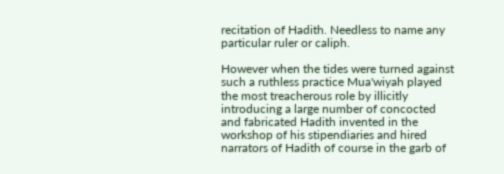recitation of Hadith. Needless to name any particular ruler or caliph.

However when the tides were turned against such a ruthless practice Mua'wiyah played the most treacherous role by illicitly introducing a large number of concocted and fabricated Hadith invented in the workshop of his stipendiaries and hired narrators of Hadith of course in the garb of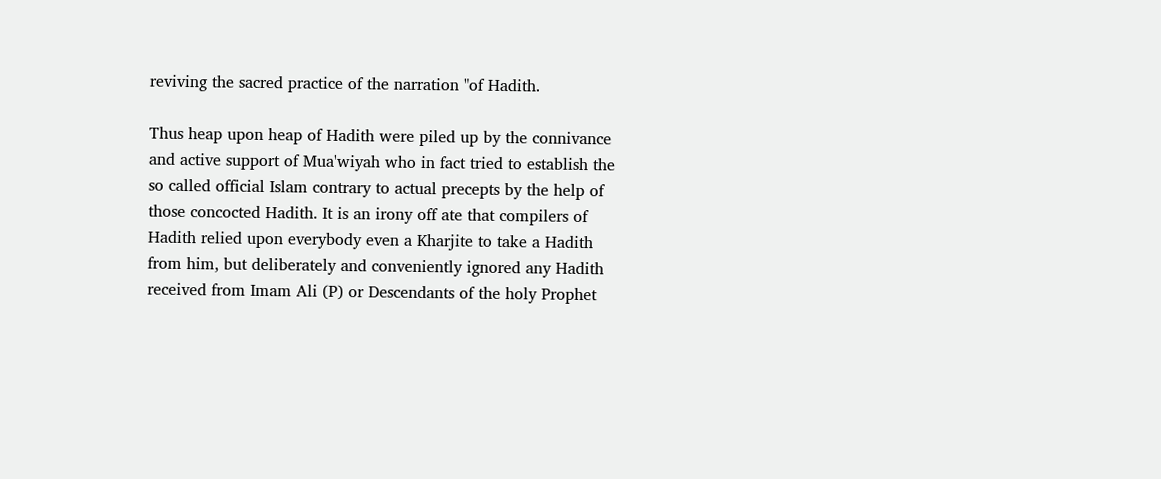reviving the sacred practice of the narration "of Hadith.

Thus heap upon heap of Hadith were piled up by the connivance and active support of Mua'wiyah who in fact tried to establish the so called official Islam contrary to actual precepts by the help of those concocted Hadith. It is an irony off ate that compilers of Hadith relied upon everybody even a Kharjite to take a Hadith from him, but deliberately and conveniently ignored any Hadith received from Imam Ali (P) or Descendants of the holy Prophet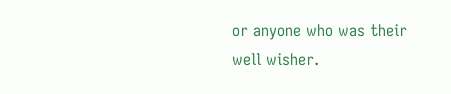or anyone who was their well wisher.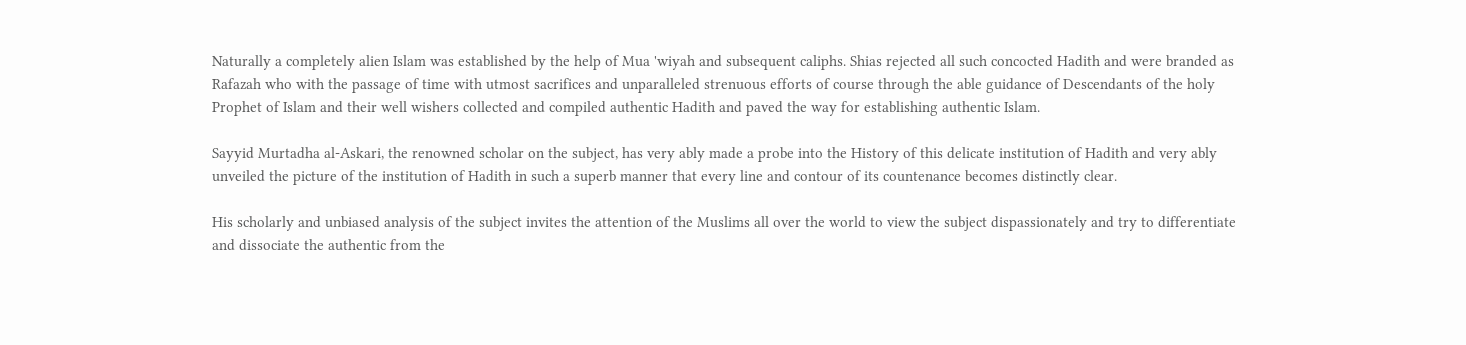Naturally a completely alien Islam was established by the help of Mua 'wiyah and subsequent caliphs. Shias rejected all such concocted Hadith and were branded as Rafazah who with the passage of time with utmost sacrifices and unparalleled strenuous efforts of course through the able guidance of Descendants of the holy Prophet of Islam and their well wishers collected and compiled authentic Hadith and paved the way for establishing authentic Islam.

Sayyid Murtadha al-Askari, the renowned scholar on the subject, has very ably made a probe into the History of this delicate institution of Hadith and very ably unveiled the picture of the institution of Hadith in such a superb manner that every line and contour of its countenance becomes distinctly clear.

His scholarly and unbiased analysis of the subject invites the attention of the Muslims all over the world to view the subject dispassionately and try to differentiate and dissociate the authentic from the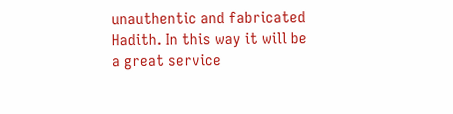unauthentic and fabricated Hadith. In this way it will be a great service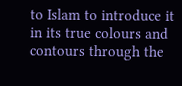to Islam to introduce it in its true colours and contours through the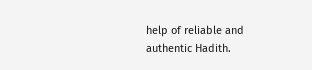help of reliable and authentic Hadith.